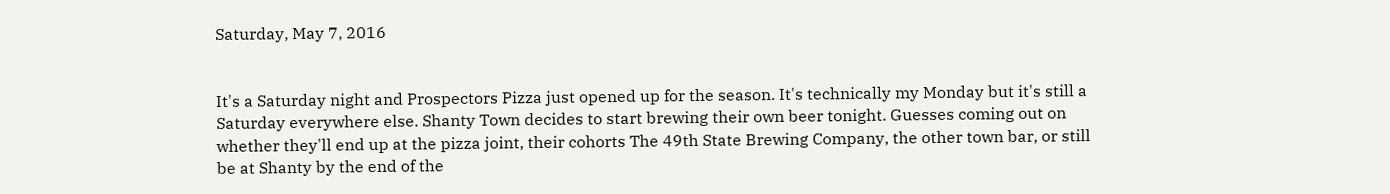Saturday, May 7, 2016


It's a Saturday night and Prospectors Pizza just opened up for the season. It's technically my Monday but it's still a Saturday everywhere else. Shanty Town decides to start brewing their own beer tonight. Guesses coming out on whether they'll end up at the pizza joint, their cohorts The 49th State Brewing Company, the other town bar, or still be at Shanty by the end of the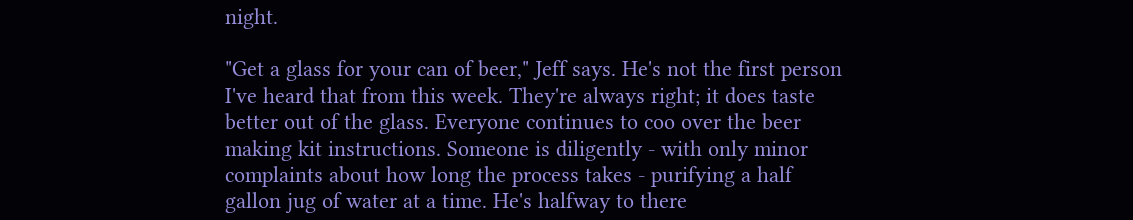night.

"Get a glass for your can of beer," Jeff says. He's not the first person I've heard that from this week. They're always right; it does taste better out of the glass. Everyone continues to coo over the beer making kit instructions. Someone is diligently - with only minor complaints about how long the process takes - purifying a half gallon jug of water at a time. He's halfway to there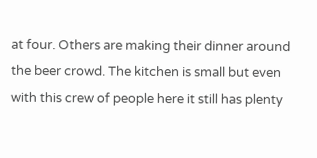at four. Others are making their dinner around the beer crowd. The kitchen is small but even with this crew of people here it still has plenty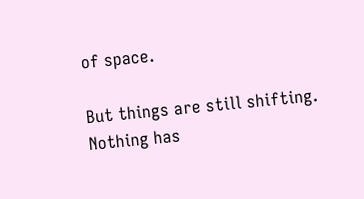of space.

But things are still shifting. Nothing has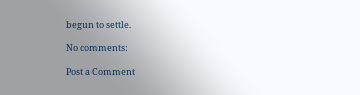begun to settle.

No comments:

Post a Comment